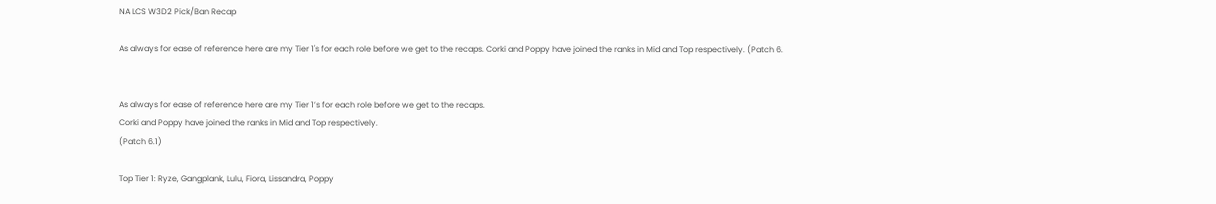NA LCS W3D2 Pick/Ban Recap

As always for ease of reference here are my Tier 1's for each role before we get to the recaps. Corki and Poppy have joined the ranks in Mid and Top respectively. (Patch 6.


As always for ease of reference here are my Tier 1’s for each role before we get to the recaps.
Corki and Poppy have joined the ranks in Mid and Top respectively.
(Patch 6.1)

Top Tier 1: Ryze, Gangplank, Lulu, Fiora, Lissandra, Poppy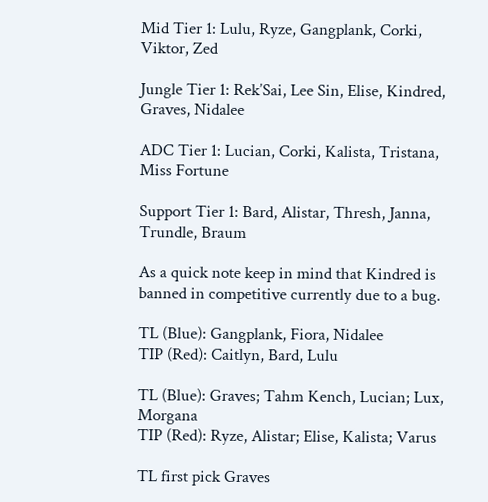Mid Tier 1: Lulu, Ryze, Gangplank, Corki, Viktor, Zed

Jungle Tier 1: Rek’Sai, Lee Sin, Elise, Kindred, Graves, Nidalee

ADC Tier 1: Lucian, Corki, Kalista, Tristana, Miss Fortune

Support Tier 1: Bard, Alistar, Thresh, Janna, Trundle, Braum

As a quick note keep in mind that Kindred is banned in competitive currently due to a bug.

TL (Blue): Gangplank, Fiora, Nidalee
TIP (Red): Caitlyn, Bard, Lulu

TL (Blue): Graves; Tahm Kench, Lucian; Lux, Morgana
TIP (Red): Ryze, Alistar; Elise, Kalista; Varus

TL first pick Graves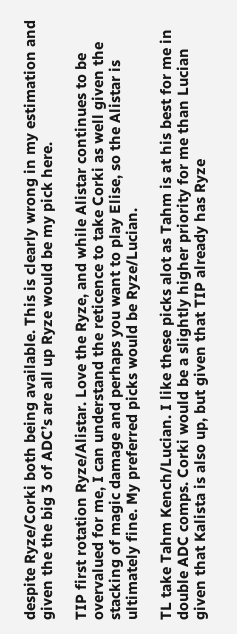despite Ryze/Corki both being available. This is clearly wrong in my estimation and given the the big 3 of ADC’s are all up Ryze would be my pick here.

TIP first rotation Ryze/Alistar. Love the Ryze, and while Alistar continues to be overvalued for me, I can understand the reticence to take Corki as well given the stacking of magic damage and perhaps you want to play Elise, so the Alistar is ultimately fine. My preferred picks would be Ryze/Lucian.

TL take Tahm Kench/Lucian. I like these picks alot as Tahm is at his best for me in double ADC comps. Corki would be a slightly higher priority for me than Lucian given that Kalista is also up, but given that TIP already has Ryze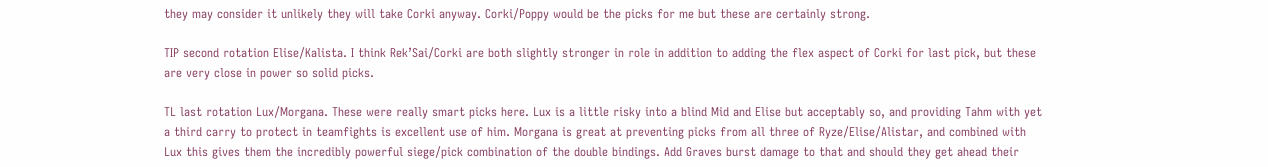they may consider it unlikely they will take Corki anyway. Corki/Poppy would be the picks for me but these are certainly strong.

TIP second rotation Elise/Kalista. I think Rek’Sai/Corki are both slightly stronger in role in addition to adding the flex aspect of Corki for last pick, but these are very close in power so solid picks.

TL last rotation Lux/Morgana. These were really smart picks here. Lux is a little risky into a blind Mid and Elise but acceptably so, and providing Tahm with yet a third carry to protect in teamfights is excellent use of him. Morgana is great at preventing picks from all three of Ryze/Elise/Alistar, and combined with Lux this gives them the incredibly powerful siege/pick combination of the double bindings. Add Graves burst damage to that and should they get ahead their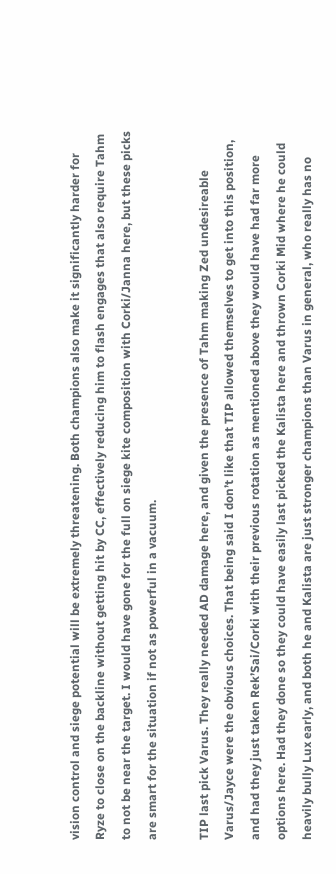vision control and siege potential will be extremely threatening. Both champions also make it significantly harder for Ryze to close on the backline without getting hit by CC, effectively reducing him to flash engages that also require Tahm to not be near the target. I would have gone for the full on siege kite composition with Corki/Janna here, but these picks are smart for the situation if not as powerful in a vacuum.

TIP last pick Varus. They really needed AD damage here, and given the presence of Tahm making Zed undesireable Varus/Jayce were the obvious choices. That being said I don’t like that TIP allowed themselves to get into this position, and had they just taken Rek’Sai/Corki with their previous rotation as mentioned above they would have had far more options here. Had they done so they could have easily last picked the Kalista here and thrown Corki Mid where he could heavily bully Lux early, and both he and Kalista are just stronger champions than Varus in general, who really has no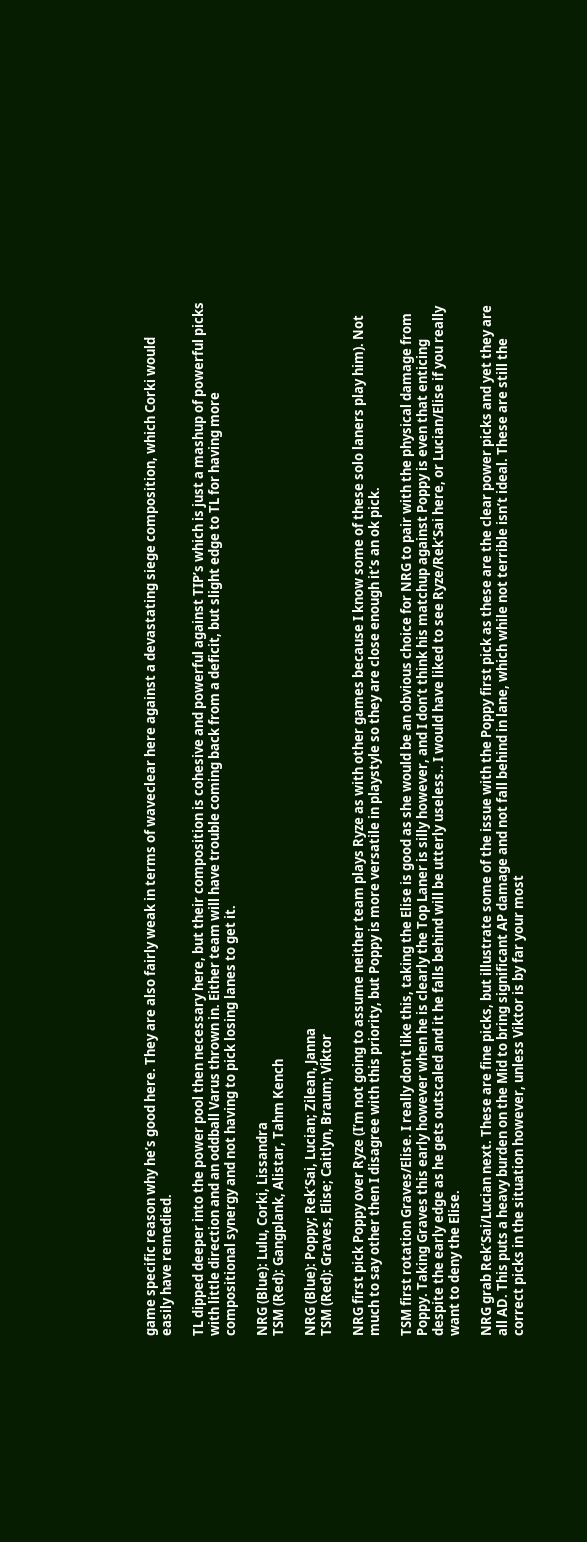game specific reason why he’s good here. They are also fairly weak in terms of waveclear here against a devastating siege composition, which Corki would easily have remedied.

TL dipped deeper into the power pool then necessary here, but their composition is cohesive and powerful against TIP’s which is just a mashup of powerful picks with little direction and an oddball Varus thrown in. Either team will have trouble coming back from a deficit, but slight edge to TL for having more compositional synergy and not having to pick losing lanes to get it.

NRG (Blue): Lulu, Corki, Lissandra
TSM (Red): Gangplank, Alistar, Tahm Kench

NRG (Blue): Poppy; Rek’Sai, Lucian; Zilean, Janna
TSM (Red): Graves, Elise; Caitlyn, Braum; Viktor

NRG first pick Poppy over Ryze (I’m not going to assume neither team plays Ryze as with other games because I know some of these solo laners play him). Not much to say other then I disagree with this priority, but Poppy is more versatile in playstyle so they are close enough it’s an ok pick.

TSM first rotation Graves/Elise. I really don’t like this, taking the Elise is good as she would be an obvious choice for NRG to pair with the physical damage from Poppy. Taking Graves this early however when he is clearly the Top Laner is silly however, and I don’t think his matchup against Poppy is even that enticing despite the early edge as he gets outscaled and it he falls behind will be utterly useless.. I would have liked to see Ryze/Rek’Sai here, or Lucian/Elise if you really want to deny the Elise.

NRG grab Rek’Sai/Lucian next. These are fine picks, but illustrate some of the issue with the Poppy first pick as these are the clear power picks and yet they are all AD. This puts a heavy burden on the Mid to bring significant AP damage and not fall behind in lane, which while not terrible isn’t ideal. These are still the correct picks in the situation however, unless Viktor is by far your most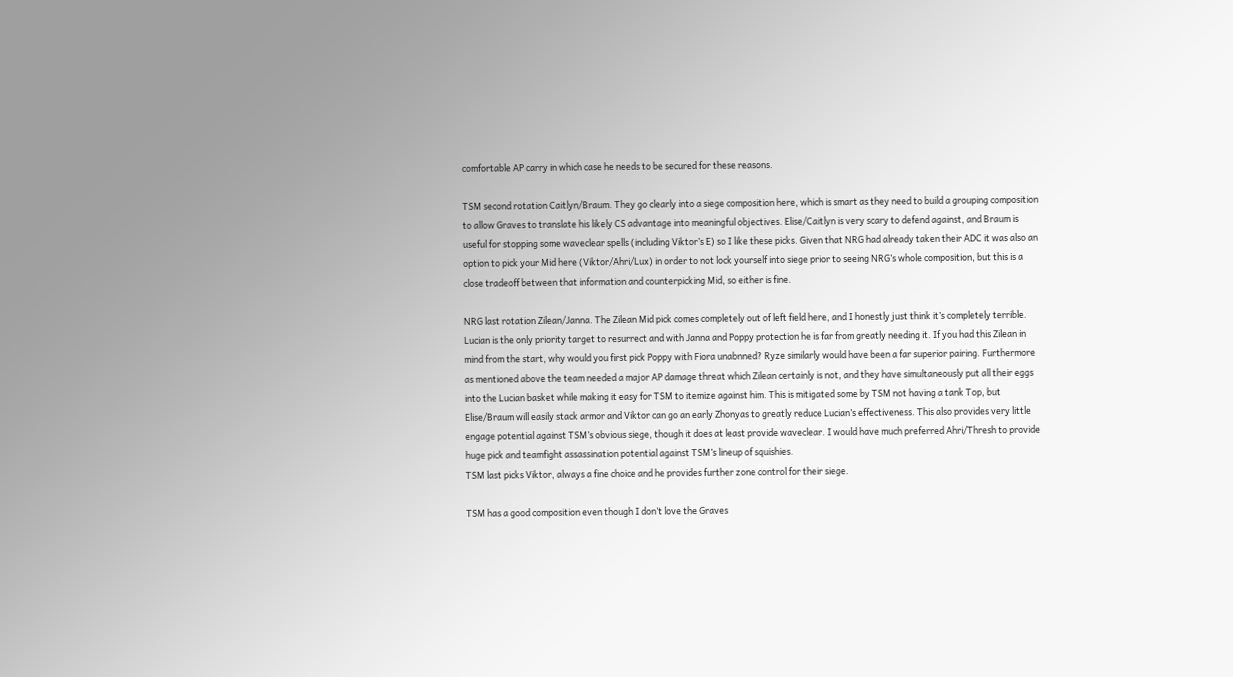comfortable AP carry in which case he needs to be secured for these reasons.

TSM second rotation Caitlyn/Braum. They go clearly into a siege composition here, which is smart as they need to build a grouping composition to allow Graves to translate his likely CS advantage into meaningful objectives. Elise/Caitlyn is very scary to defend against, and Braum is useful for stopping some waveclear spells (including Viktor’s E) so I like these picks. Given that NRG had already taken their ADC it was also an option to pick your Mid here (Viktor/Ahri/Lux) in order to not lock yourself into siege prior to seeing NRG’s whole composition, but this is a close tradeoff between that information and counterpicking Mid, so either is fine.

NRG last rotation Zilean/Janna. The Zilean Mid pick comes completely out of left field here, and I honestly just think it’s completely terrible. Lucian is the only priority target to resurrect and with Janna and Poppy protection he is far from greatly needing it. If you had this Zilean in mind from the start, why would you first pick Poppy with Fiora unabnned? Ryze similarly would have been a far superior pairing. Furthermore as mentioned above the team needed a major AP damage threat which Zilean certainly is not, and they have simultaneously put all their eggs into the Lucian basket while making it easy for TSM to itemize against him. This is mitigated some by TSM not having a tank Top, but Elise/Braum will easily stack armor and Viktor can go an early Zhonyas to greatly reduce Lucian’s effectiveness. This also provides very little engage potential against TSM’s obvious siege, though it does at least provide waveclear. I would have much preferred Ahri/Thresh to provide huge pick and teamfight assassination potential against TSM’s lineup of squishies.
TSM last picks Viktor, always a fine choice and he provides further zone control for their siege.

TSM has a good composition even though I don’t love the Graves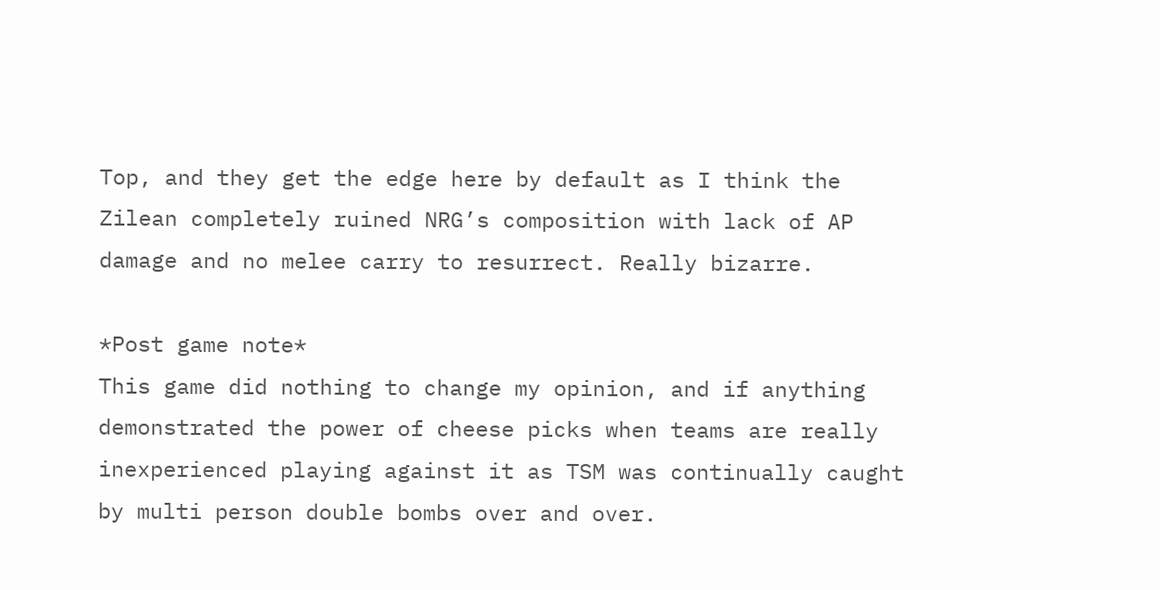Top, and they get the edge here by default as I think the Zilean completely ruined NRG’s composition with lack of AP damage and no melee carry to resurrect. Really bizarre.

*Post game note*
This game did nothing to change my opinion, and if anything demonstrated the power of cheese picks when teams are really inexperienced playing against it as TSM was continually caught by multi person double bombs over and over.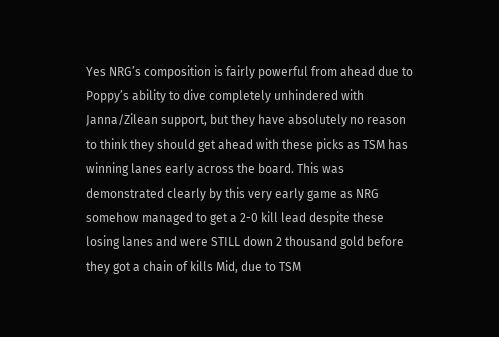Yes NRG’s composition is fairly powerful from ahead due to Poppy’s ability to dive completely unhindered with Janna/Zilean support, but they have absolutely no reason to think they should get ahead with these picks as TSM has winning lanes early across the board. This was demonstrated clearly by this very early game as NRG somehow managed to get a 2-0 kill lead despite these losing lanes and were STILL down 2 thousand gold before they got a chain of kills Mid, due to TSM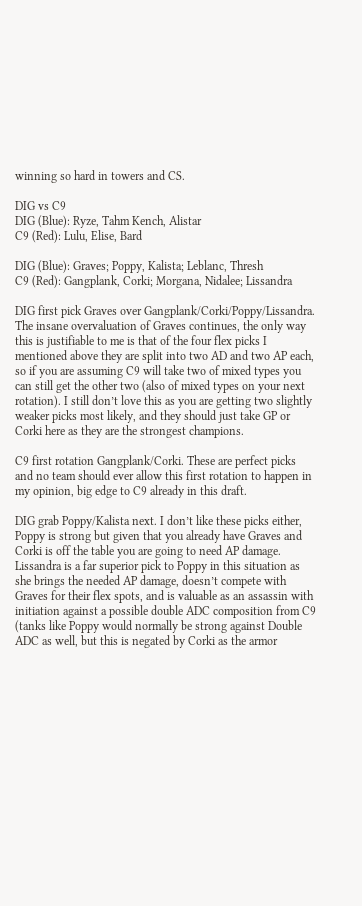winning so hard in towers and CS.

DIG vs C9
DIG (Blue): Ryze, Tahm Kench, Alistar
C9 (Red): Lulu, Elise, Bard

DIG (Blue): Graves; Poppy, Kalista; Leblanc, Thresh
C9 (Red): Gangplank, Corki; Morgana, Nidalee; Lissandra

DIG first pick Graves over Gangplank/Corki/Poppy/Lissandra. The insane overvaluation of Graves continues, the only way this is justifiable to me is that of the four flex picks I mentioned above they are split into two AD and two AP each, so if you are assuming C9 will take two of mixed types you can still get the other two (also of mixed types on your next rotation). I still don’t love this as you are getting two slightly weaker picks most likely, and they should just take GP or Corki here as they are the strongest champions.

C9 first rotation Gangplank/Corki. These are perfect picks and no team should ever allow this first rotation to happen in my opinion, big edge to C9 already in this draft.

DIG grab Poppy/Kalista next. I don’t like these picks either, Poppy is strong but given that you already have Graves and Corki is off the table you are going to need AP damage. Lissandra is a far superior pick to Poppy in this situation as she brings the needed AP damage, doesn’t compete with Graves for their flex spots, and is valuable as an assassin with initiation against a possible double ADC composition from C9 (tanks like Poppy would normally be strong against Double ADC as well, but this is negated by Corki as the armor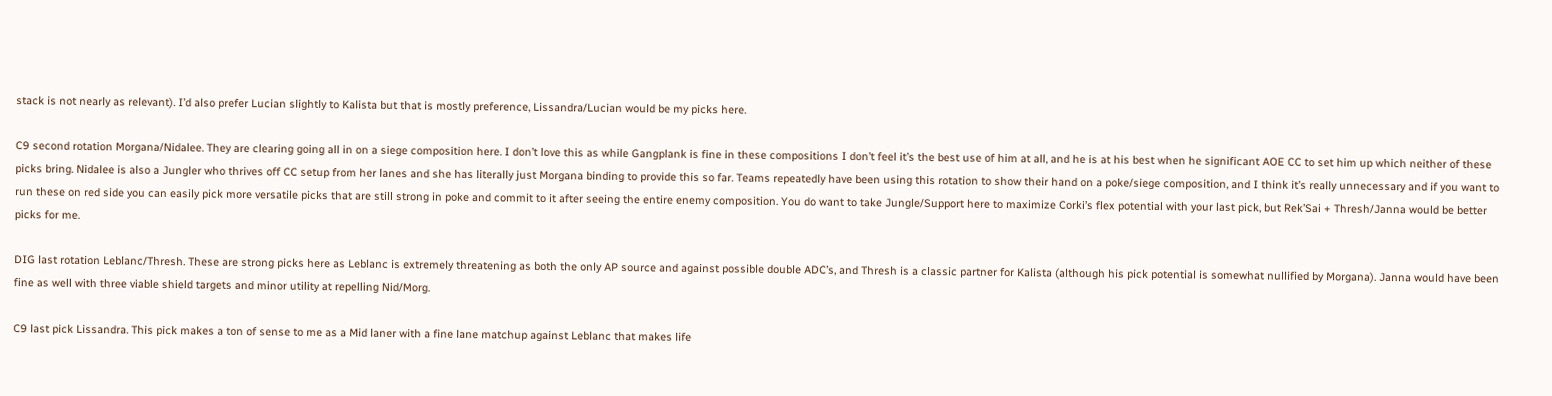stack is not nearly as relevant). I’d also prefer Lucian slightly to Kalista but that is mostly preference, Lissandra/Lucian would be my picks here.

C9 second rotation Morgana/Nidalee. They are clearing going all in on a siege composition here. I don’t love this as while Gangplank is fine in these compositions I don’t feel it’s the best use of him at all, and he is at his best when he significant AOE CC to set him up which neither of these picks bring. Nidalee is also a Jungler who thrives off CC setup from her lanes and she has literally just Morgana binding to provide this so far. Teams repeatedly have been using this rotation to show their hand on a poke/siege composition, and I think it’s really unnecessary and if you want to run these on red side you can easily pick more versatile picks that are still strong in poke and commit to it after seeing the entire enemy composition. You do want to take Jungle/Support here to maximize Corki’s flex potential with your last pick, but Rek’Sai + Thresh/Janna would be better picks for me.

DIG last rotation Leblanc/Thresh. These are strong picks here as Leblanc is extremely threatening as both the only AP source and against possible double ADC’s, and Thresh is a classic partner for Kalista (although his pick potential is somewhat nullified by Morgana). Janna would have been fine as well with three viable shield targets and minor utility at repelling Nid/Morg.

C9 last pick Lissandra. This pick makes a ton of sense to me as a Mid laner with a fine lane matchup against Leblanc that makes life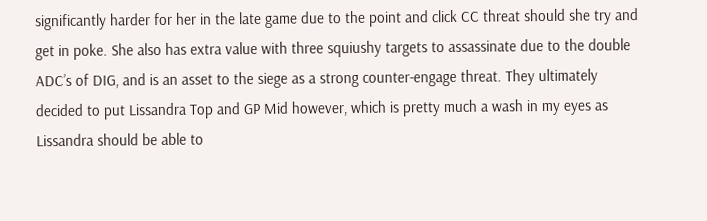significantly harder for her in the late game due to the point and click CC threat should she try and get in poke. She also has extra value with three squiushy targets to assassinate due to the double ADC’s of DIG, and is an asset to the siege as a strong counter-engage threat. They ultimately decided to put Lissandra Top and GP Mid however, which is pretty much a wash in my eyes as Lissandra should be able to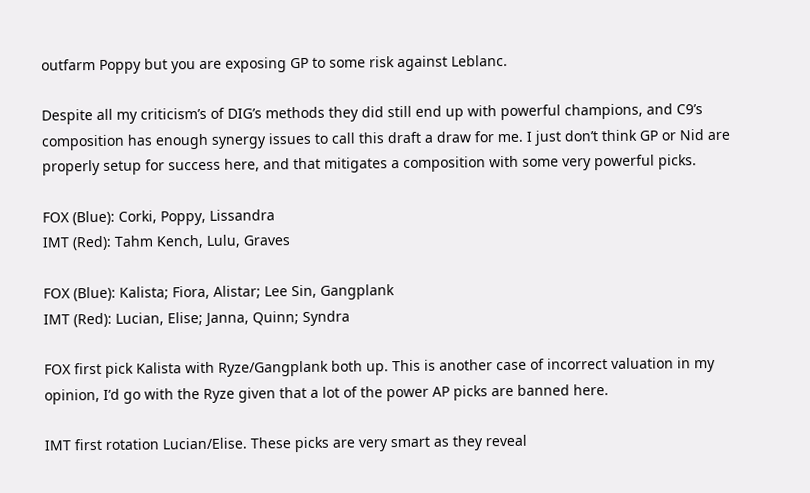outfarm Poppy but you are exposing GP to some risk against Leblanc.

Despite all my criticism’s of DIG’s methods they did still end up with powerful champions, and C9’s composition has enough synergy issues to call this draft a draw for me. I just don’t think GP or Nid are properly setup for success here, and that mitigates a composition with some very powerful picks.

FOX (Blue): Corki, Poppy, Lissandra
IMT (Red): Tahm Kench, Lulu, Graves

FOX (Blue): Kalista; Fiora, Alistar; Lee Sin, Gangplank
IMT (Red): Lucian, Elise; Janna, Quinn; Syndra

FOX first pick Kalista with Ryze/Gangplank both up. This is another case of incorrect valuation in my opinion, I’d go with the Ryze given that a lot of the power AP picks are banned here.

IMT first rotation Lucian/Elise. These picks are very smart as they reveal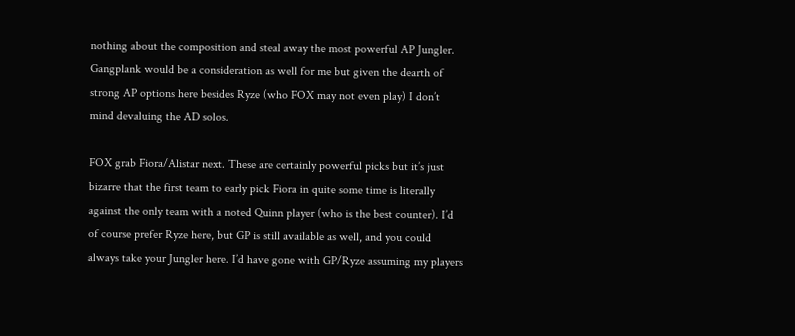nothing about the composition and steal away the most powerful AP Jungler. Gangplank would be a consideration as well for me but given the dearth of strong AP options here besides Ryze (who FOX may not even play) I don’t mind devaluing the AD solos.

FOX grab Fiora/Alistar next. These are certainly powerful picks but it’s just bizarre that the first team to early pick Fiora in quite some time is literally against the only team with a noted Quinn player (who is the best counter). I’d of course prefer Ryze here, but GP is still available as well, and you could always take your Jungler here. I’d have gone with GP/Ryze assuming my players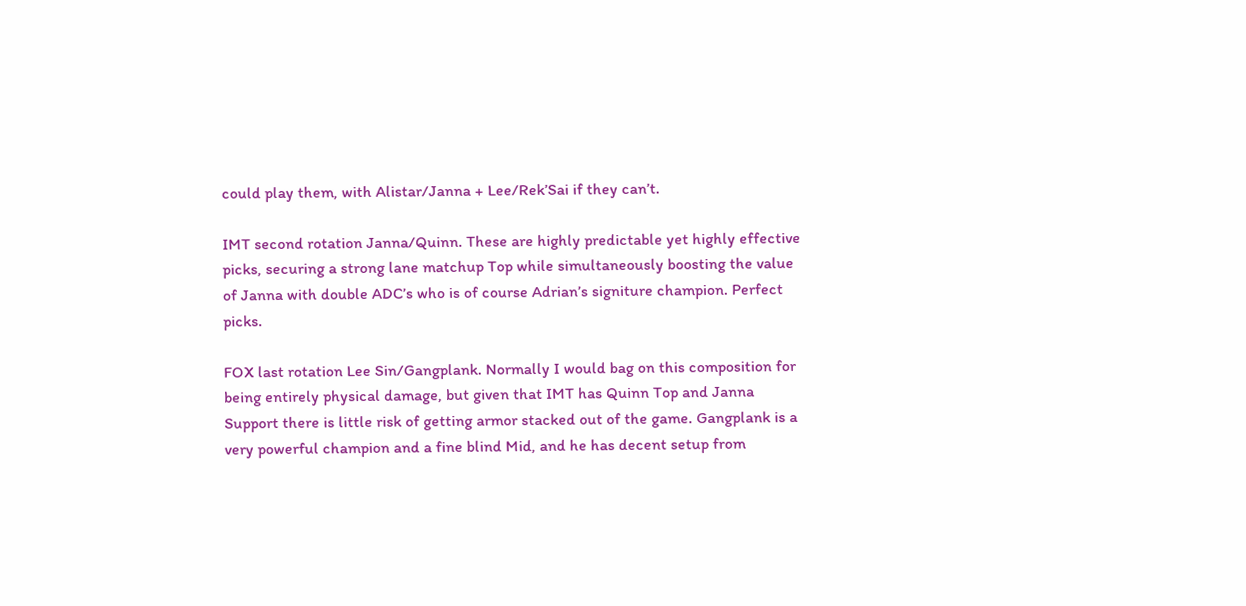could play them, with Alistar/Janna + Lee/Rek’Sai if they can’t.

IMT second rotation Janna/Quinn. These are highly predictable yet highly effective picks, securing a strong lane matchup Top while simultaneously boosting the value of Janna with double ADC’s who is of course Adrian’s signiture champion. Perfect picks.

FOX last rotation Lee Sin/Gangplank. Normally I would bag on this composition for being entirely physical damage, but given that IMT has Quinn Top and Janna Support there is little risk of getting armor stacked out of the game. Gangplank is a very powerful champion and a fine blind Mid, and he has decent setup from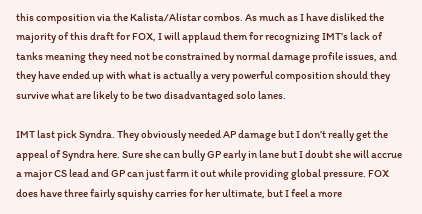this composition via the Kalista/Alistar combos. As much as I have disliked the majority of this draft for FOX, I will applaud them for recognizing IMT’s lack of tanks meaning they need not be constrained by normal damage profile issues, and they have ended up with what is actually a very powerful composition should they survive what are likely to be two disadvantaged solo lanes.

IMT last pick Syndra. They obviously needed AP damage but I don’t really get the appeal of Syndra here. Sure she can bully GP early in lane but I doubt she will accrue a major CS lead and GP can just farm it out while providing global pressure. FOX does have three fairly squishy carries for her ultimate, but I feel a more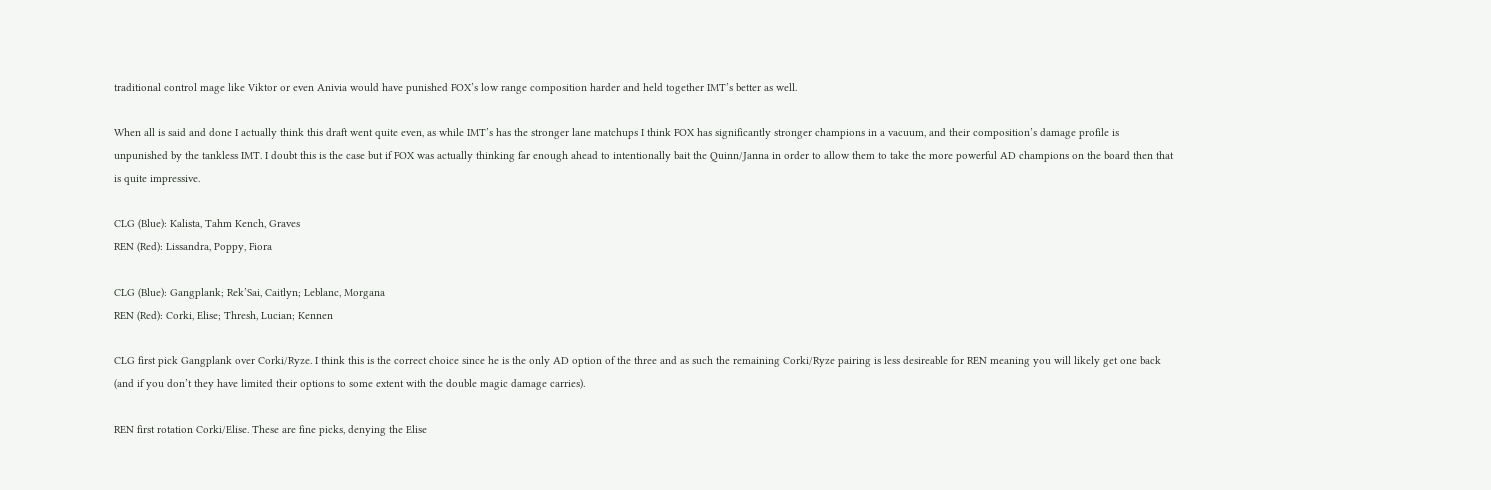traditional control mage like Viktor or even Anivia would have punished FOX’s low range composition harder and held together IMT’s better as well.

When all is said and done I actually think this draft went quite even, as while IMT’s has the stronger lane matchups I think FOX has significantly stronger champions in a vacuum, and their composition’s damage profile is unpunished by the tankless IMT. I doubt this is the case but if FOX was actually thinking far enough ahead to intentionally bait the Quinn/Janna in order to allow them to take the more powerful AD champions on the board then that is quite impressive.

CLG (Blue): Kalista, Tahm Kench, Graves
REN (Red): Lissandra, Poppy, Fiora

CLG (Blue): Gangplank; Rek’Sai, Caitlyn; Leblanc, Morgana
REN (Red): Corki, Elise; Thresh, Lucian; Kennen

CLG first pick Gangplank over Corki/Ryze. I think this is the correct choice since he is the only AD option of the three and as such the remaining Corki/Ryze pairing is less desireable for REN meaning you will likely get one back (and if you don’t they have limited their options to some extent with the double magic damage carries).

REN first rotation Corki/Elise. These are fine picks, denying the Elise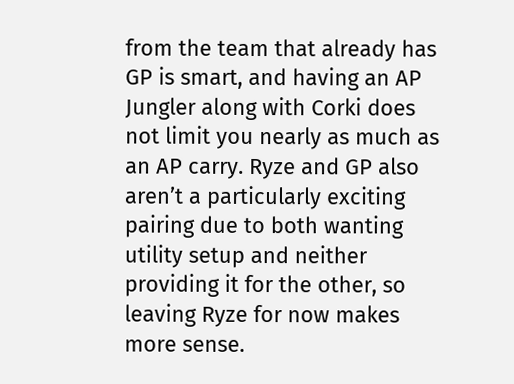from the team that already has GP is smart, and having an AP Jungler along with Corki does not limit you nearly as much as an AP carry. Ryze and GP also aren’t a particularly exciting pairing due to both wanting utility setup and neither providing it for the other, so leaving Ryze for now makes more sense.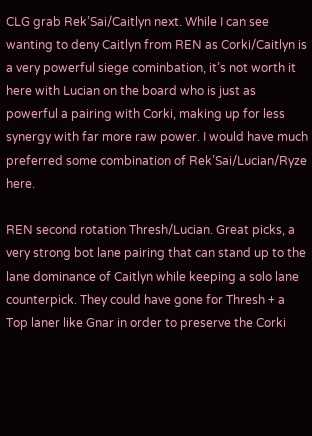CLG grab Rek’Sai/Caitlyn next. While I can see wanting to deny Caitlyn from REN as Corki/Caitlyn is a very powerful siege cominbation, it’s not worth it here with Lucian on the board who is just as powerful a pairing with Corki, making up for less synergy with far more raw power. I would have much preferred some combination of Rek’Sai/Lucian/Ryze here.

REN second rotation Thresh/Lucian. Great picks, a very strong bot lane pairing that can stand up to the lane dominance of Caitlyn while keeping a solo lane counterpick. They could have gone for Thresh + a Top laner like Gnar in order to preserve the Corki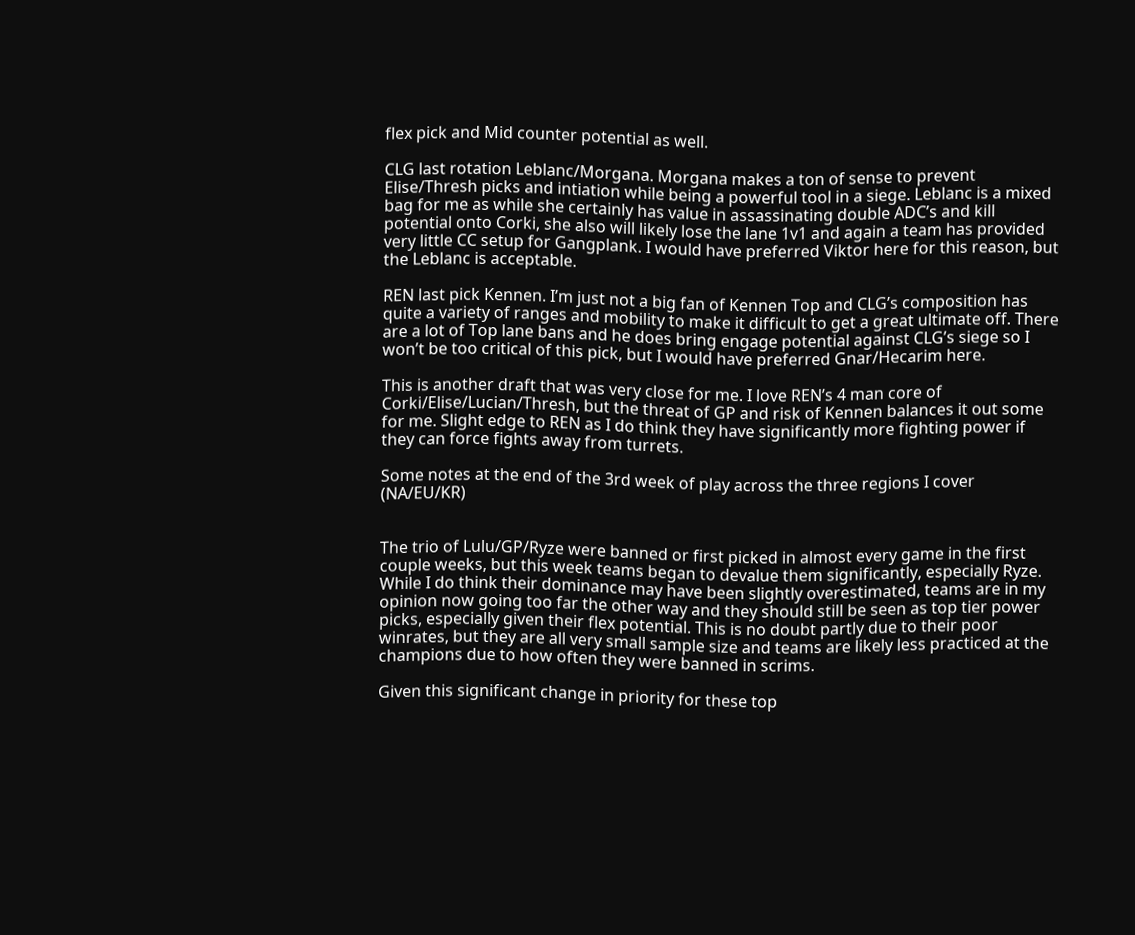flex pick and Mid counter potential as well.

CLG last rotation Leblanc/Morgana. Morgana makes a ton of sense to prevent Elise/Thresh picks and intiation while being a powerful tool in a siege. Leblanc is a mixed bag for me as while she certainly has value in assassinating double ADC’s and kill potential onto Corki, she also will likely lose the lane 1v1 and again a team has provided very little CC setup for Gangplank. I would have preferred Viktor here for this reason, but the Leblanc is acceptable.

REN last pick Kennen. I’m just not a big fan of Kennen Top and CLG’s composition has quite a variety of ranges and mobility to make it difficult to get a great ultimate off. There are a lot of Top lane bans and he does bring engage potential against CLG’s siege so I won’t be too critical of this pick, but I would have preferred Gnar/Hecarim here.

This is another draft that was very close for me. I love REN’s 4 man core of Corki/Elise/Lucian/Thresh, but the threat of GP and risk of Kennen balances it out some for me. Slight edge to REN as I do think they have significantly more fighting power if they can force fights away from turrets.

Some notes at the end of the 3rd week of play across the three regions I cover (NA/EU/KR)


The trio of Lulu/GP/Ryze were banned or first picked in almost every game in the first couple weeks, but this week teams began to devalue them significantly, especially Ryze. While I do think their dominance may have been slightly overestimated, teams are in my opinion now going too far the other way and they should still be seen as top tier power picks, especially given their flex potential. This is no doubt partly due to their poor winrates, but they are all very small sample size and teams are likely less practiced at the champions due to how often they were banned in scrims.

Given this significant change in priority for these top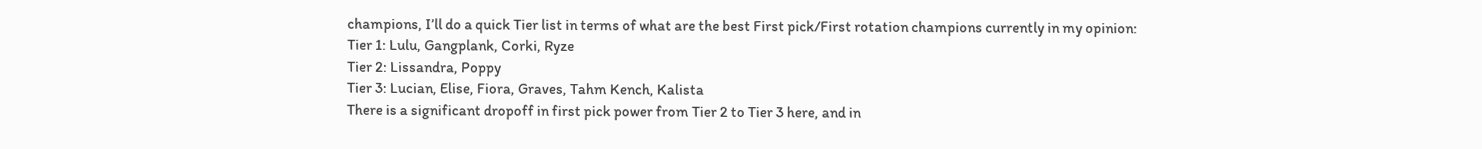champions, I’ll do a quick Tier list in terms of what are the best First pick/First rotation champions currently in my opinion:
Tier 1: Lulu, Gangplank, Corki, Ryze
Tier 2: Lissandra, Poppy
Tier 3: Lucian, Elise, Fiora, Graves, Tahm Kench, Kalista
There is a significant dropoff in first pick power from Tier 2 to Tier 3 here, and in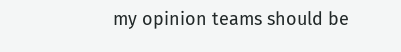my opinion teams should be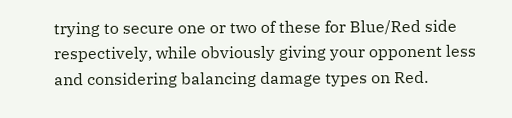trying to secure one or two of these for Blue/Red side respectively, while obviously giving your opponent less and considering balancing damage types on Red.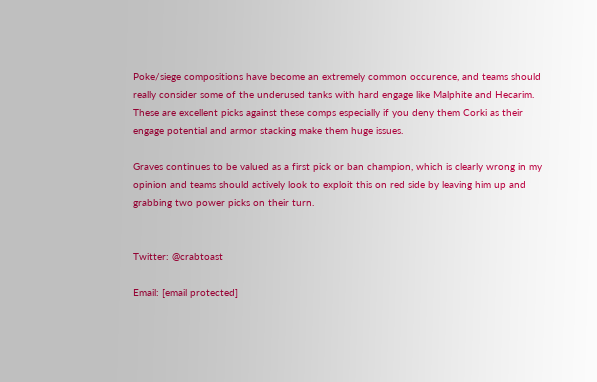Poke/siege compositions have become an extremely common occurence, and teams should really consider some of the underused tanks with hard engage like Malphite and Hecarim. These are excellent picks against these comps especially if you deny them Corki as their engage potential and armor stacking make them huge issues.

Graves continues to be valued as a first pick or ban champion, which is clearly wrong in my opinion and teams should actively look to exploit this on red side by leaving him up and grabbing two power picks on their turn.


Twitter: @crabtoast

Email: [email protected]